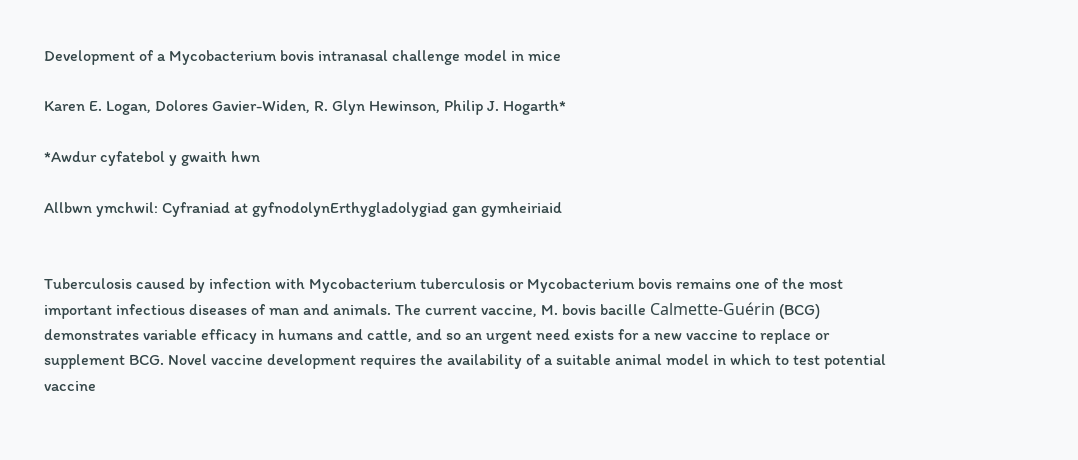Development of a Mycobacterium bovis intranasal challenge model in mice

Karen E. Logan, Dolores Gavier-Widen, R. Glyn Hewinson, Philip J. Hogarth*

*Awdur cyfatebol y gwaith hwn

Allbwn ymchwil: Cyfraniad at gyfnodolynErthygladolygiad gan gymheiriaid


Tuberculosis caused by infection with Mycobacterium tuberculosis or Mycobacterium bovis remains one of the most important infectious diseases of man and animals. The current vaccine, M. bovis bacille Calmette-Guérin (BCG) demonstrates variable efficacy in humans and cattle, and so an urgent need exists for a new vaccine to replace or supplement BCG. Novel vaccine development requires the availability of a suitable animal model in which to test potential vaccine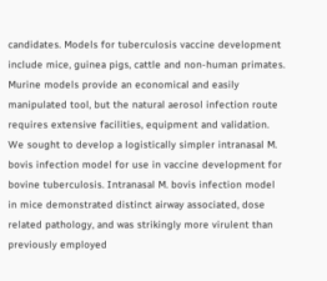candidates. Models for tuberculosis vaccine development include mice, guinea pigs, cattle and non-human primates. Murine models provide an economical and easily manipulated tool, but the natural aerosol infection route requires extensive facilities, equipment and validation. We sought to develop a logistically simpler intranasal M. bovis infection model for use in vaccine development for bovine tuberculosis. Intranasal M. bovis infection model in mice demonstrated distinct airway associated, dose related pathology, and was strikingly more virulent than previously employed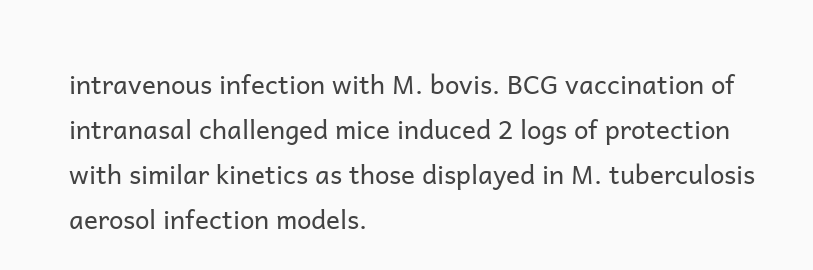intravenous infection with M. bovis. BCG vaccination of intranasal challenged mice induced 2 logs of protection with similar kinetics as those displayed in M. tuberculosis aerosol infection models.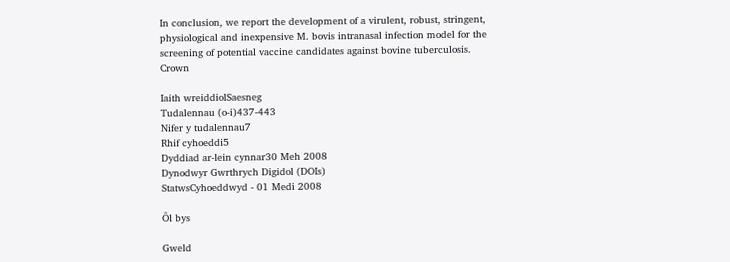In conclusion, we report the development of a virulent, robust, stringent, physiological and inexpensive M. bovis intranasal infection model for the screening of potential vaccine candidates against bovine tuberculosis. Crown

Iaith wreiddiolSaesneg
Tudalennau (o-i)437-443
Nifer y tudalennau7
Rhif cyhoeddi5
Dyddiad ar-lein cynnar30 Meh 2008
Dynodwyr Gwrthrych Digidol (DOIs)
StatwsCyhoeddwyd - 01 Medi 2008

Ôl bys

Gweld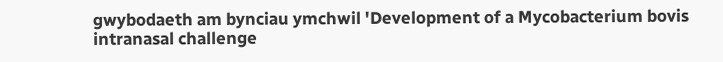gwybodaeth am bynciau ymchwil 'Development of a Mycobacterium bovis intranasal challenge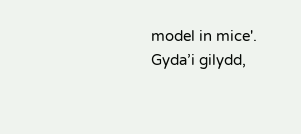model in mice'. Gyda’i gilydd,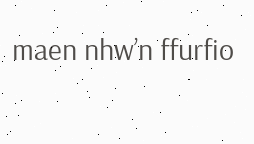maen nhw’n ffurfio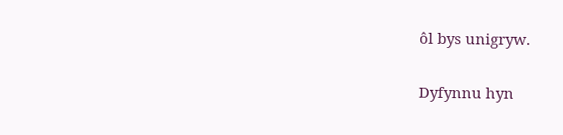ôl bys unigryw.

Dyfynnu hyn